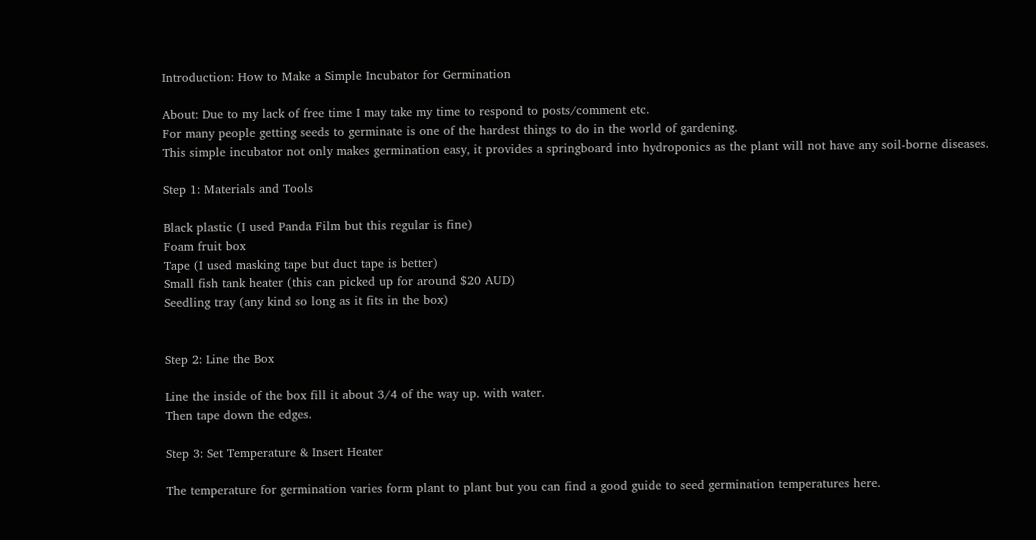Introduction: How to Make a Simple Incubator for Germination

About: Due to my lack of free time I may take my time to respond to posts/comment etc.
For many people getting seeds to germinate is one of the hardest things to do in the world of gardening.
This simple incubator not only makes germination easy, it provides a springboard into hydroponics as the plant will not have any soil-borne diseases.

Step 1: Materials and Tools

Black plastic (I used Panda Film but this regular is fine)
Foam fruit box
Tape (I used masking tape but duct tape is better)
Small fish tank heater (this can picked up for around $20 AUD)
Seedling tray (any kind so long as it fits in the box)


Step 2: Line the Box

Line the inside of the box fill it about 3/4 of the way up. with water.
Then tape down the edges.

Step 3: Set Temperature & Insert Heater

The temperature for germination varies form plant to plant but you can find a good guide to seed germination temperatures here.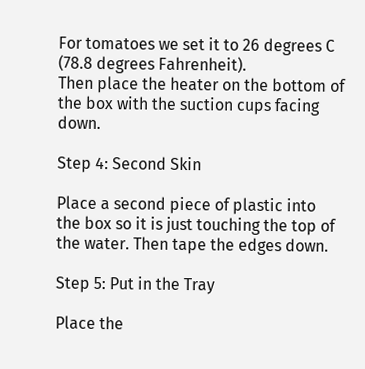For tomatoes we set it to 26 degrees C (78.8 degrees Fahrenheit).
Then place the heater on the bottom of the box with the suction cups facing down.

Step 4: Second Skin

Place a second piece of plastic into the box so it is just touching the top of the water. Then tape the edges down.

Step 5: Put in the Tray

Place the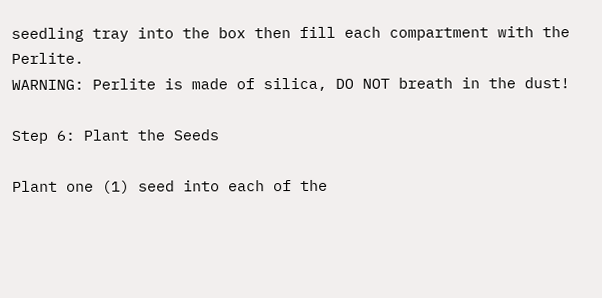seedling tray into the box then fill each compartment with the Perlite.
WARNING: Perlite is made of silica, DO NOT breath in the dust!

Step 6: Plant the Seeds

Plant one (1) seed into each of the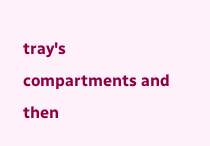tray's compartments and then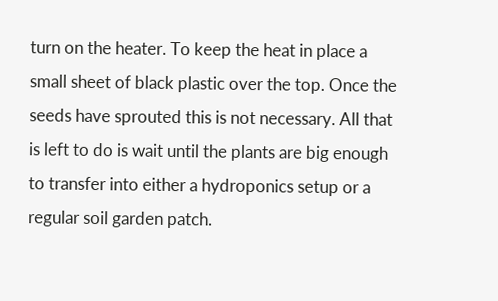turn on the heater. To keep the heat in place a small sheet of black plastic over the top. Once the seeds have sprouted this is not necessary. All that is left to do is wait until the plants are big enough to transfer into either a hydroponics setup or a regular soil garden patch.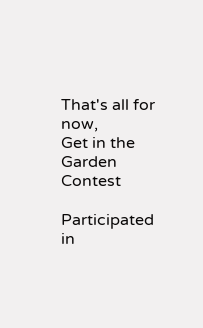That's all for now,
Get in the Garden Contest

Participated in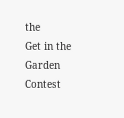the
Get in the Garden Contest